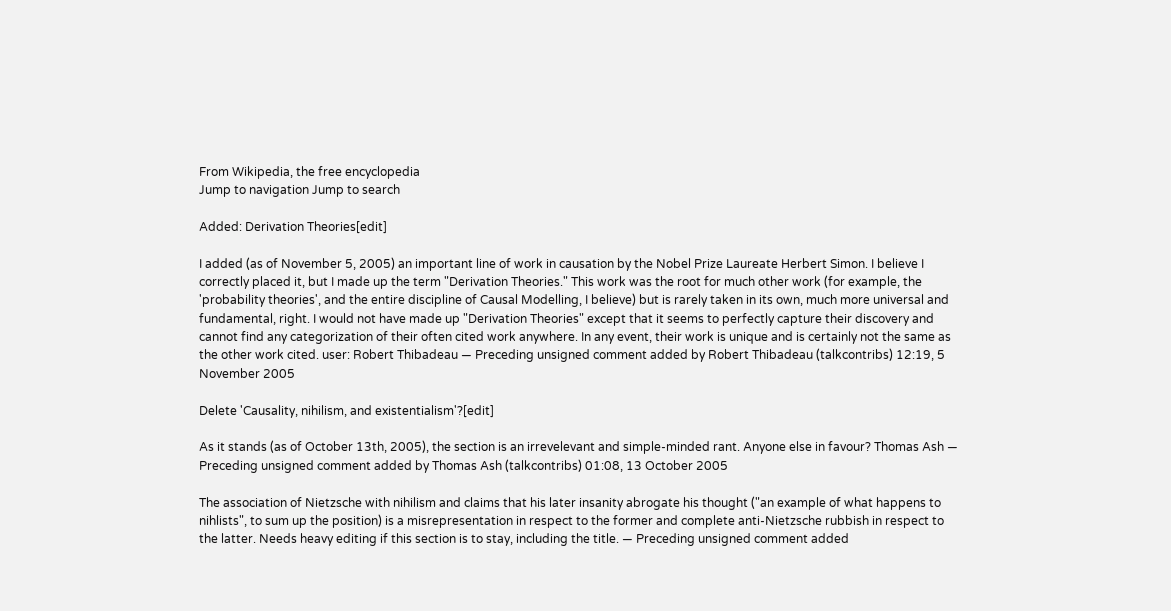From Wikipedia, the free encyclopedia
Jump to navigation Jump to search

Added: Derivation Theories[edit]

I added (as of November 5, 2005) an important line of work in causation by the Nobel Prize Laureate Herbert Simon. I believe I correctly placed it, but I made up the term "Derivation Theories." This work was the root for much other work (for example, the 'probability theories', and the entire discipline of Causal Modelling, I believe) but is rarely taken in its own, much more universal and fundamental, right. I would not have made up "Derivation Theories" except that it seems to perfectly capture their discovery and cannot find any categorization of their often cited work anywhere. In any event, their work is unique and is certainly not the same as the other work cited. user: Robert Thibadeau — Preceding unsigned comment added by Robert Thibadeau (talkcontribs) 12:19, 5 November 2005

Delete 'Causality, nihilism, and existentialism'?[edit]

As it stands (as of October 13th, 2005), the section is an irrevelevant and simple-minded rant. Anyone else in favour? Thomas Ash — Preceding unsigned comment added by Thomas Ash (talkcontribs) 01:08, 13 October 2005

The association of Nietzsche with nihilism and claims that his later insanity abrogate his thought ("an example of what happens to nihlists", to sum up the position) is a misrepresentation in respect to the former and complete anti-Nietzsche rubbish in respect to the latter. Needs heavy editing if this section is to stay, including the title. — Preceding unsigned comment added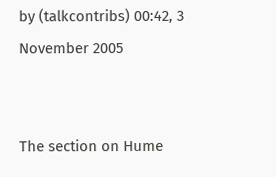by (talkcontribs) 00:42, 3 November 2005


The section on Hume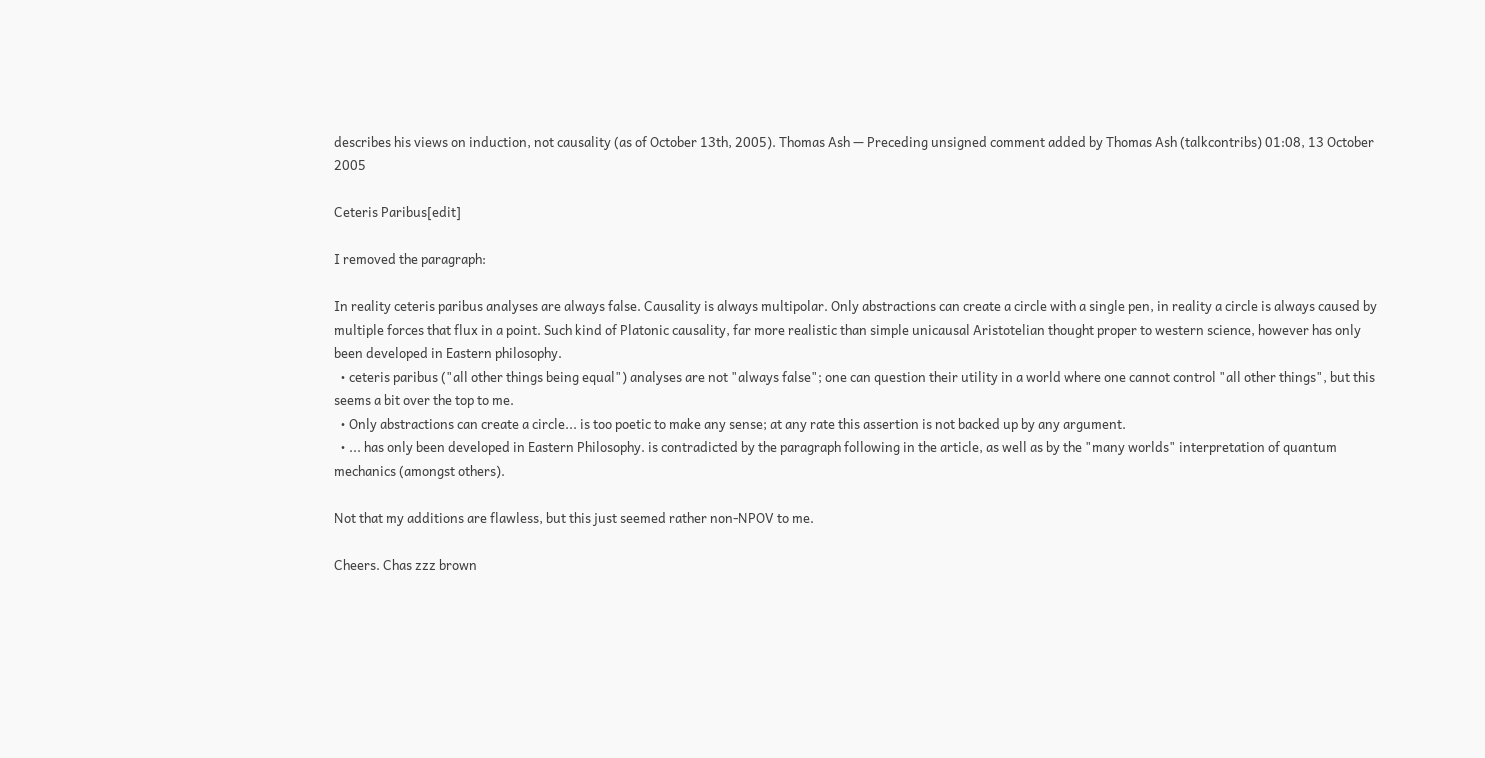describes his views on induction, not causality (as of October 13th, 2005). Thomas Ash — Preceding unsigned comment added by Thomas Ash (talkcontribs) 01:08, 13 October 2005

Ceteris Paribus[edit]

I removed the paragraph:

In reality ceteris paribus analyses are always false. Causality is always multipolar. Only abstractions can create a circle with a single pen, in reality a circle is always caused by multiple forces that flux in a point. Such kind of Platonic causality, far more realistic than simple unicausal Aristotelian thought proper to western science, however has only been developed in Eastern philosophy.
  • ceteris paribus ("all other things being equal") analyses are not "always false"; one can question their utility in a world where one cannot control "all other things", but this seems a bit over the top to me.
  • Only abstractions can create a circle... is too poetic to make any sense; at any rate this assertion is not backed up by any argument.
  • ... has only been developed in Eastern Philosophy. is contradicted by the paragraph following in the article, as well as by the "many worlds" interpretation of quantum mechanics (amongst others).

Not that my additions are flawless, but this just seemed rather non-NPOV to me.

Cheers. Chas zzz brown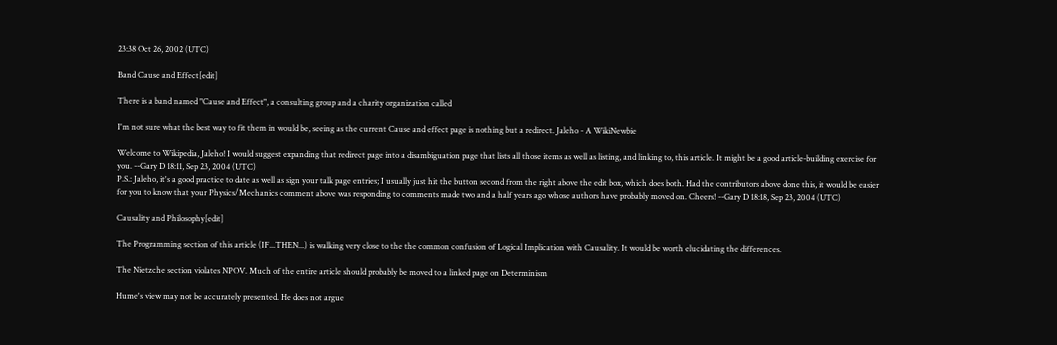23:38 Oct 26, 2002 (UTC)

Band Cause and Effect[edit]

There is a band named "Cause and Effect", a consulting group and a charity organization called

I'm not sure what the best way to fit them in would be, seeing as the current Cause and effect page is nothing but a redirect. Jaleho - A WikiNewbie

Welcome to Wikipedia, Jaleho! I would suggest expanding that redirect page into a disambiguation page that lists all those items as well as listing, and linking to, this article. It might be a good article-building exercise for you. --Gary D 18:11, Sep 23, 2004 (UTC)
P.S.: Jaleho, it's a good practice to date as well as sign your talk page entries; I usually just hit the button second from the right above the edit box, which does both. Had the contributors above done this, it would be easier for you to know that your Physics/Mechanics comment above was responding to comments made two and a half years ago whose authors have probably moved on. Cheers! --Gary D 18:18, Sep 23, 2004 (UTC)

Causality and Philosophy[edit]

The Programming section of this article (IF...THEN...) is walking very close to the the common confusion of Logical Implication with Causality. It would be worth elucidating the differences.

The Nietzche section violates NPOV. Much of the entire article should probably be moved to a linked page on Determinism

Hume's view may not be accurately presented. He does not argue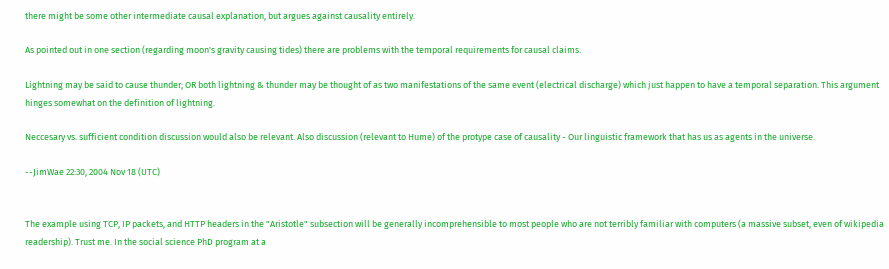there might be some other intermediate causal explanation, but argues against causality entirely.

As pointed out in one section (regarding moon's gravity causing tides) there are problems with the temporal requirements for causal claims.

Lightning may be said to cause thunder; OR both lightning & thunder may be thought of as two manifestations of the same event (electrical discharge) which just happen to have a temporal separation. This argument hinges somewhat on the definition of lightning.

Neccesary vs. sufficient condition discussion would also be relevant. Also discussion (relevant to Hume) of the protype case of causality - Our linguistic framework that has us as agents in the universe.

--JimWae 22:30, 2004 Nov 18 (UTC)


The example using TCP, IP packets, and HTTP headers in the "Aristotle" subsection will be generally incomprehensible to most people who are not terribly familiar with computers (a massive subset, even of wikipedia readership). Trust me. In the social science PhD program at a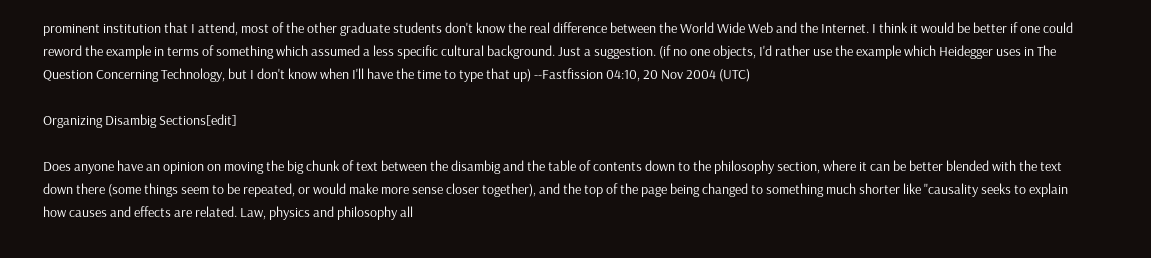prominent institution that I attend, most of the other graduate students don't know the real difference between the World Wide Web and the Internet. I think it would be better if one could reword the example in terms of something which assumed a less specific cultural background. Just a suggestion. (if no one objects, I'd rather use the example which Heidegger uses in The Question Concerning Technology, but I don't know when I'll have the time to type that up) --Fastfission 04:10, 20 Nov 2004 (UTC)

Organizing Disambig Sections[edit]

Does anyone have an opinion on moving the big chunk of text between the disambig and the table of contents down to the philosophy section, where it can be better blended with the text down there (some things seem to be repeated, or would make more sense closer together), and the top of the page being changed to something much shorter like "causality seeks to explain how causes and effects are related. Law, physics and philosophy all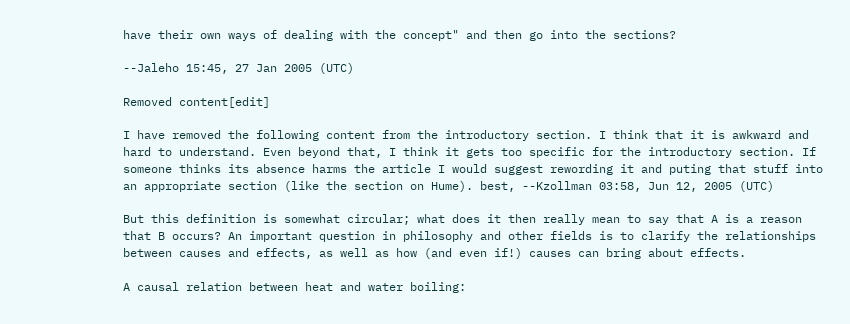have their own ways of dealing with the concept" and then go into the sections?

--Jaleho 15:45, 27 Jan 2005 (UTC)

Removed content[edit]

I have removed the following content from the introductory section. I think that it is awkward and hard to understand. Even beyond that, I think it gets too specific for the introductory section. If someone thinks its absence harms the article I would suggest rewording it and puting that stuff into an appropriate section (like the section on Hume). best, --Kzollman 03:58, Jun 12, 2005 (UTC)

But this definition is somewhat circular; what does it then really mean to say that A is a reason that B occurs? An important question in philosophy and other fields is to clarify the relationships between causes and effects, as well as how (and even if!) causes can bring about effects.

A causal relation between heat and water boiling: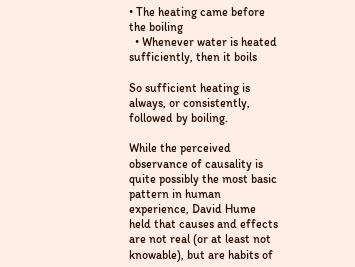• The heating came before the boiling
  • Whenever water is heated sufficiently, then it boils

So sufficient heating is always, or consistently, followed by boiling.

While the perceived observance of causality is quite possibly the most basic pattern in human experience, David Hume held that causes and effects are not real (or at least not knowable), but are habits of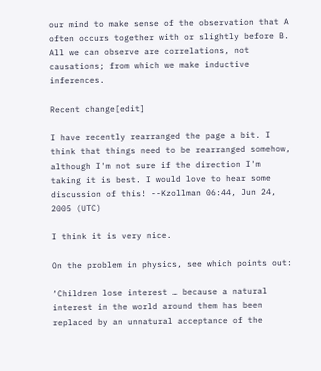our mind to make sense of the observation that A often occurs together with or slightly before B. All we can observe are correlations, not causations; from which we make inductive inferences.

Recent change[edit]

I have recently rearranged the page a bit. I think that things need to be rearranged somehow, although I'm not sure if the direction I'm taking it is best. I would love to hear some discussion of this! --Kzollman 06:44, Jun 24, 2005 (UTC)

I think it is very nice.

On the problem in physics, see which points out:

‘Children lose interest … because a natural interest in the world around them has been replaced by an unnatural acceptance of the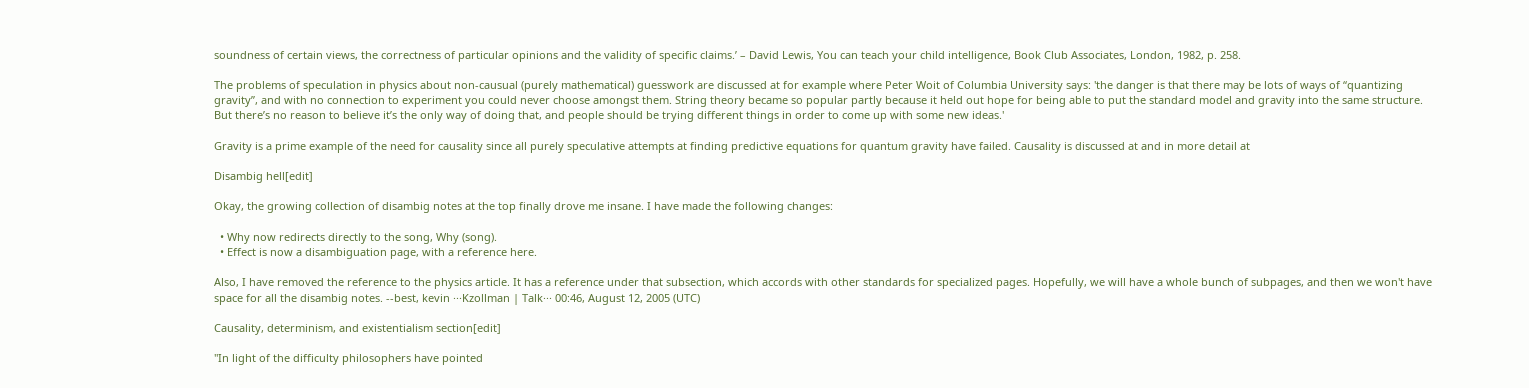soundness of certain views, the correctness of particular opinions and the validity of specific claims.’ – David Lewis, You can teach your child intelligence, Book Club Associates, London, 1982, p. 258.

The problems of speculation in physics about non-causual (purely mathematical) guesswork are discussed at for example where Peter Woit of Columbia University says: 'the danger is that there may be lots of ways of “quantizing gravity”, and with no connection to experiment you could never choose amongst them. String theory became so popular partly because it held out hope for being able to put the standard model and gravity into the same structure. But there’s no reason to believe it’s the only way of doing that, and people should be trying different things in order to come up with some new ideas.'

Gravity is a prime example of the need for causality since all purely speculative attempts at finding predictive equations for quantum gravity have failed. Causality is discussed at and in more detail at

Disambig hell[edit]

Okay, the growing collection of disambig notes at the top finally drove me insane. I have made the following changes:

  • Why now redirects directly to the song, Why (song).
  • Effect is now a disambiguation page, with a reference here.

Also, I have removed the reference to the physics article. It has a reference under that subsection, which accords with other standards for specialized pages. Hopefully, we will have a whole bunch of subpages, and then we won't have space for all the disambig notes. --best, kevin ···Kzollman | Talk··· 00:46, August 12, 2005 (UTC)

Causality, determinism, and existentialism section[edit]

"In light of the difficulty philosophers have pointed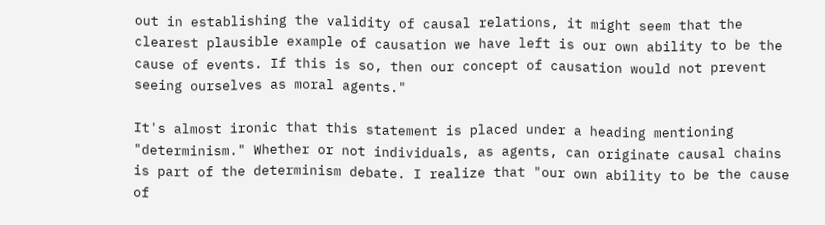out in establishing the validity of causal relations, it might seem that the clearest plausible example of causation we have left is our own ability to be the cause of events. If this is so, then our concept of causation would not prevent seeing ourselves as moral agents."

It's almost ironic that this statement is placed under a heading mentioning "determinism." Whether or not individuals, as agents, can originate causal chains is part of the determinism debate. I realize that "our own ability to be the cause of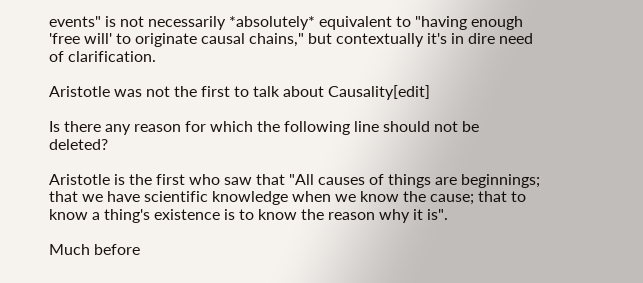events" is not necessarily *absolutely* equivalent to "having enough 'free will' to originate causal chains," but contextually it's in dire need of clarification.

Aristotle was not the first to talk about Causality[edit]

Is there any reason for which the following line should not be deleted?

Aristotle is the first who saw that "All causes of things are beginnings; that we have scientific knowledge when we know the cause; that to know a thing's existence is to know the reason why it is".

Much before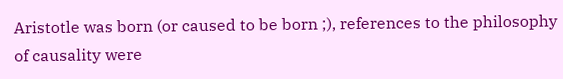Aristotle was born (or caused to be born ;), references to the philosophy of causality were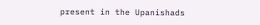present in the Upanishads